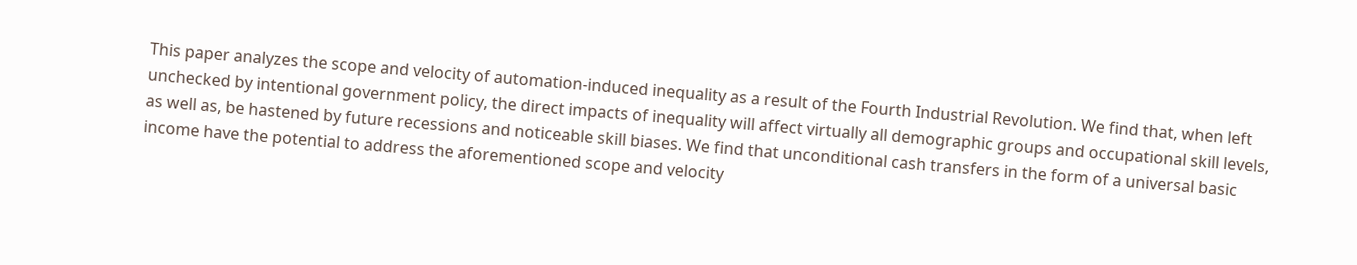This paper analyzes the scope and velocity of automation-induced inequality as a result of the Fourth Industrial Revolution. We find that, when left unchecked by intentional government policy, the direct impacts of inequality will affect virtually all demographic groups and occupational skill levels, as well as, be hastened by future recessions and noticeable skill biases. We find that unconditional cash transfers in the form of a universal basic income have the potential to address the aforementioned scope and velocity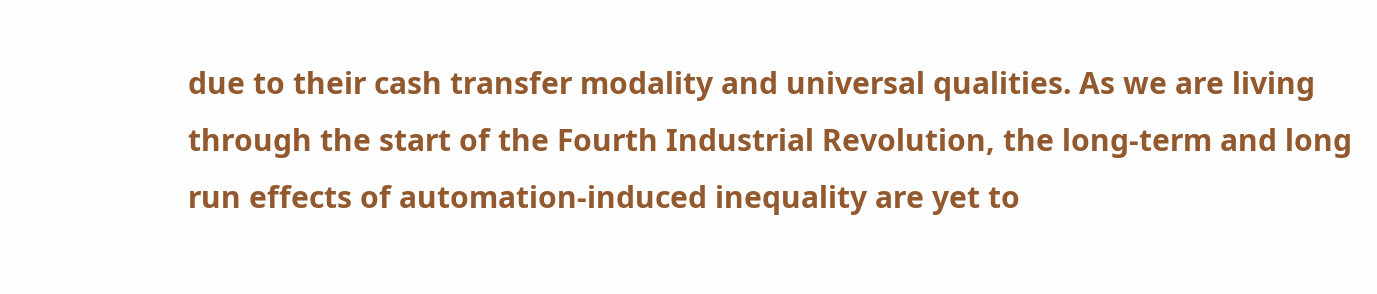due to their cash transfer modality and universal qualities. As we are living through the start of the Fourth Industrial Revolution, the long-term and long run effects of automation-induced inequality are yet to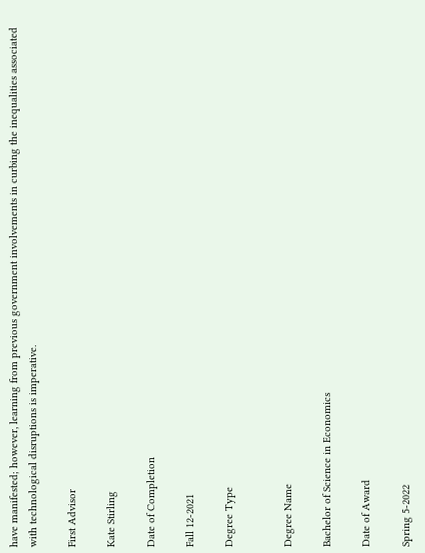have manifested; however, learning from previous government involvements in curbing the inequalities associated with technological disruptions is imperative.

First Advisor

Kate Stirling

Date of Completion

Fall 12-2021

Degree Type


Degree Name

Bachelor of Science in Economics

Date of Award

Spring 5-2022